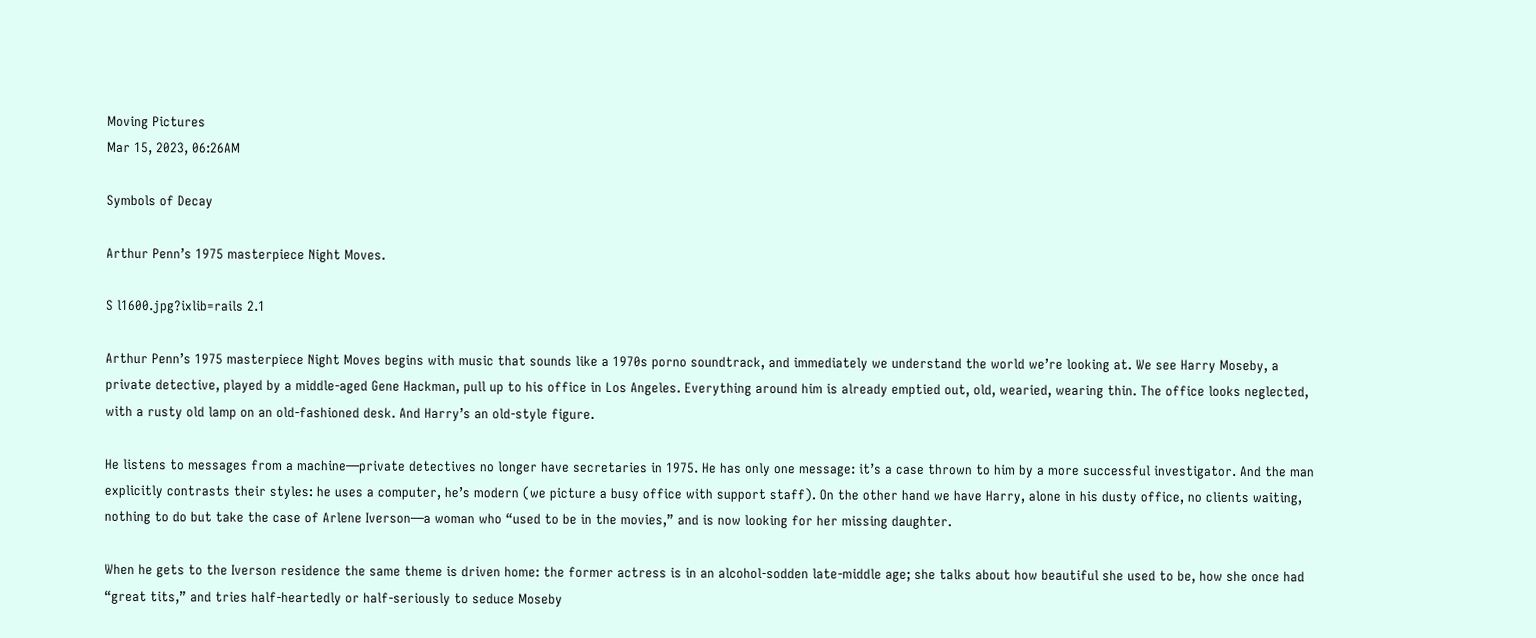Moving Pictures
Mar 15, 2023, 06:26AM

Symbols of Decay

Arthur Penn’s 1975 masterpiece Night Moves.

S l1600.jpg?ixlib=rails 2.1

Arthur Penn’s 1975 masterpiece Night Moves begins with music that sounds like a 1970s porno soundtrack, and immediately we understand the world we’re looking at. We see Harry Moseby, a private detective, played by a middle-aged Gene Hackman, pull up to his office in Los Angeles. Everything around him is already emptied out, old, wearied, wearing thin. The office looks neglected, with a rusty old lamp on an old-fashioned desk. And Harry’s an old-style figure.

He listens to messages from a machine—private detectives no longer have secretaries in 1975. He has only one message: it’s a case thrown to him by a more successful investigator. And the man explicitly contrasts their styles: he uses a computer, he’s modern (we picture a busy office with support staff). On the other hand we have Harry, alone in his dusty office, no clients waiting, nothing to do but take the case of Arlene Iverson—a woman who “used to be in the movies,” and is now looking for her missing daughter.

When he gets to the Iverson residence the same theme is driven home: the former actress is in an alcohol-sodden late-middle age; she talks about how beautiful she used to be, how she once had “great tits,” and tries half-heartedly or half-seriously to seduce Moseby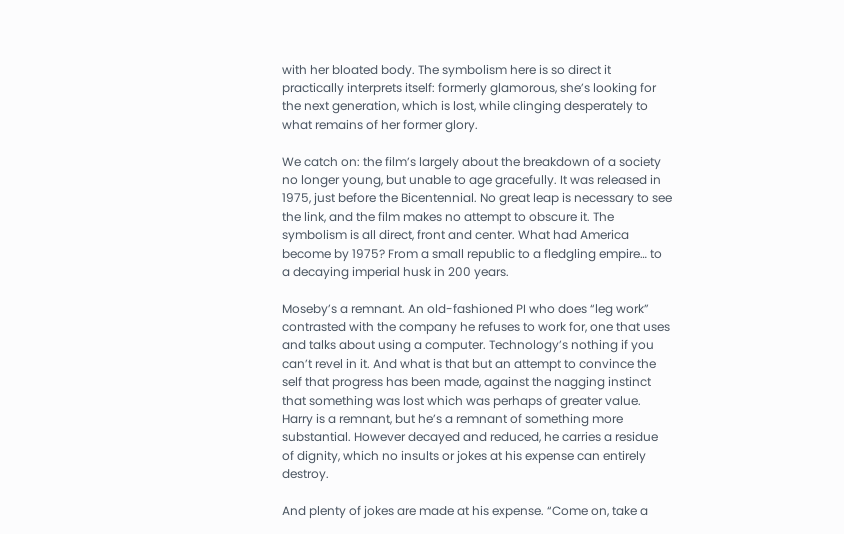with her bloated body. The symbolism here is so direct it practically interprets itself: formerly glamorous, she’s looking for the next generation, which is lost, while clinging desperately to what remains of her former glory.

We catch on: the film’s largely about the breakdown of a society no longer young, but unable to age gracefully. It was released in 1975, just before the Bicentennial. No great leap is necessary to see the link, and the film makes no attempt to obscure it. The symbolism is all direct, front and center. What had America become by 1975? From a small republic to a fledgling empire… to a decaying imperial husk in 200 years.

Moseby’s a remnant. An old-fashioned PI who does “leg work” contrasted with the company he refuses to work for, one that uses and talks about using a computer. Technology’s nothing if you can’t revel in it. And what is that but an attempt to convince the self that progress has been made, against the nagging instinct that something was lost which was perhaps of greater value. Harry is a remnant, but he’s a remnant of something more substantial. However decayed and reduced, he carries a residue of dignity, which no insults or jokes at his expense can entirely destroy.

And plenty of jokes are made at his expense. “Come on, take a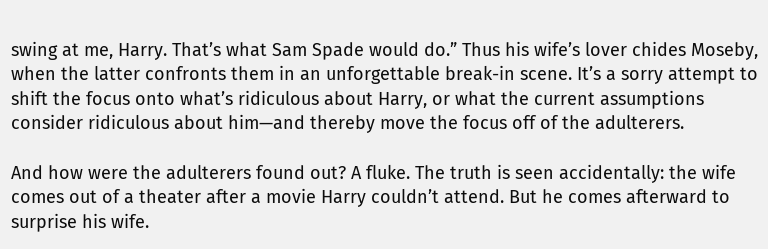swing at me, Harry. That’s what Sam Spade would do.” Thus his wife’s lover chides Moseby, when the latter confronts them in an unforgettable break-in scene. It’s a sorry attempt to shift the focus onto what’s ridiculous about Harry, or what the current assumptions consider ridiculous about him—and thereby move the focus off of the adulterers.

And how were the adulterers found out? A fluke. The truth is seen accidentally: the wife comes out of a theater after a movie Harry couldn’t attend. But he comes afterward to surprise his wife.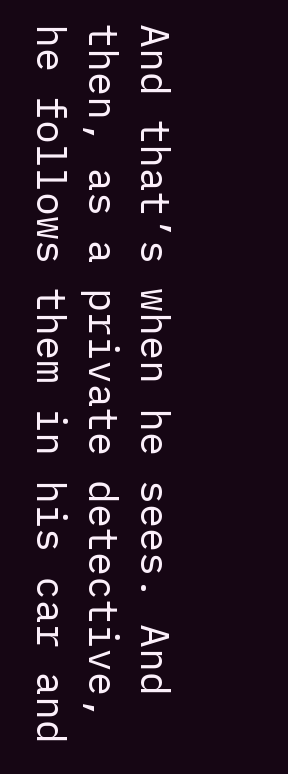And that’s when he sees. And then, as a private detective, he follows them in his car and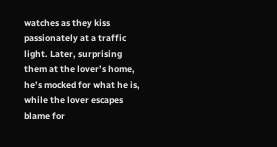watches as they kiss passionately at a traffic light. Later, surprising them at the lover’s home, he’s mocked for what he is, while the lover escapes blame for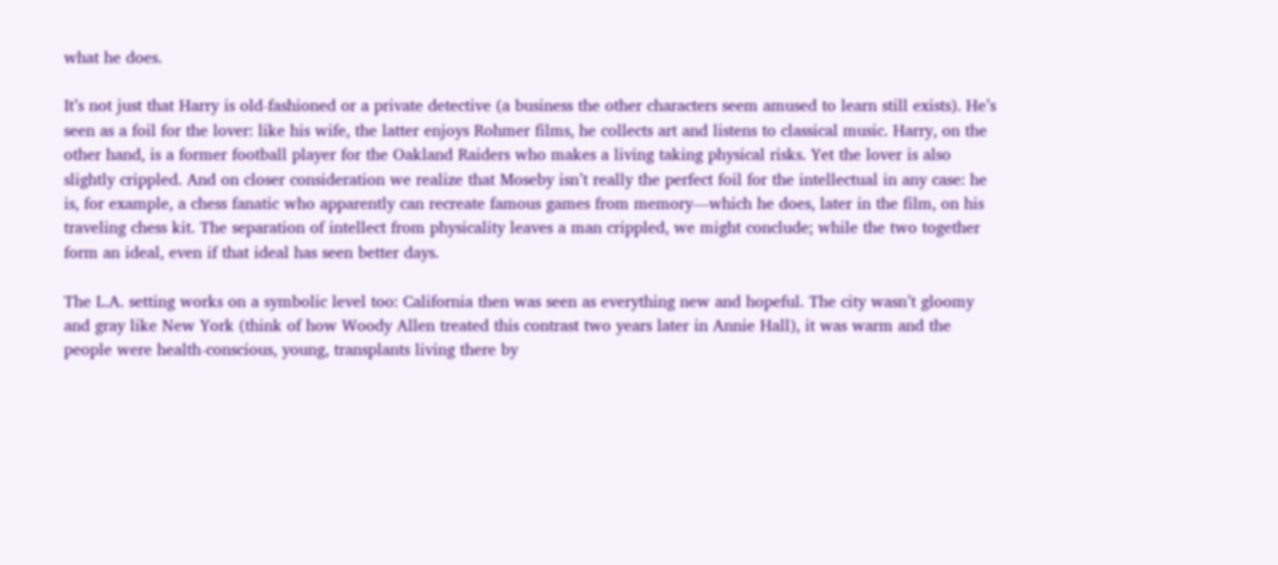what he does.

It’s not just that Harry is old-fashioned or a private detective (a business the other characters seem amused to learn still exists). He’s seen as a foil for the lover: like his wife, the latter enjoys Rohmer films, he collects art and listens to classical music. Harry, on the other hand, is a former football player for the Oakland Raiders who makes a living taking physical risks. Yet the lover is also slightly crippled. And on closer consideration we realize that Moseby isn’t really the perfect foil for the intellectual in any case: he is, for example, a chess fanatic who apparently can recreate famous games from memory—which he does, later in the film, on his traveling chess kit. The separation of intellect from physicality leaves a man crippled, we might conclude; while the two together form an ideal, even if that ideal has seen better days.

The L.A. setting works on a symbolic level too: California then was seen as everything new and hopeful. The city wasn’t gloomy and gray like New York (think of how Woody Allen treated this contrast two years later in Annie Hall), it was warm and the people were health-conscious, young, transplants living there by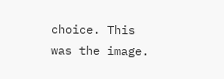choice. This was the image.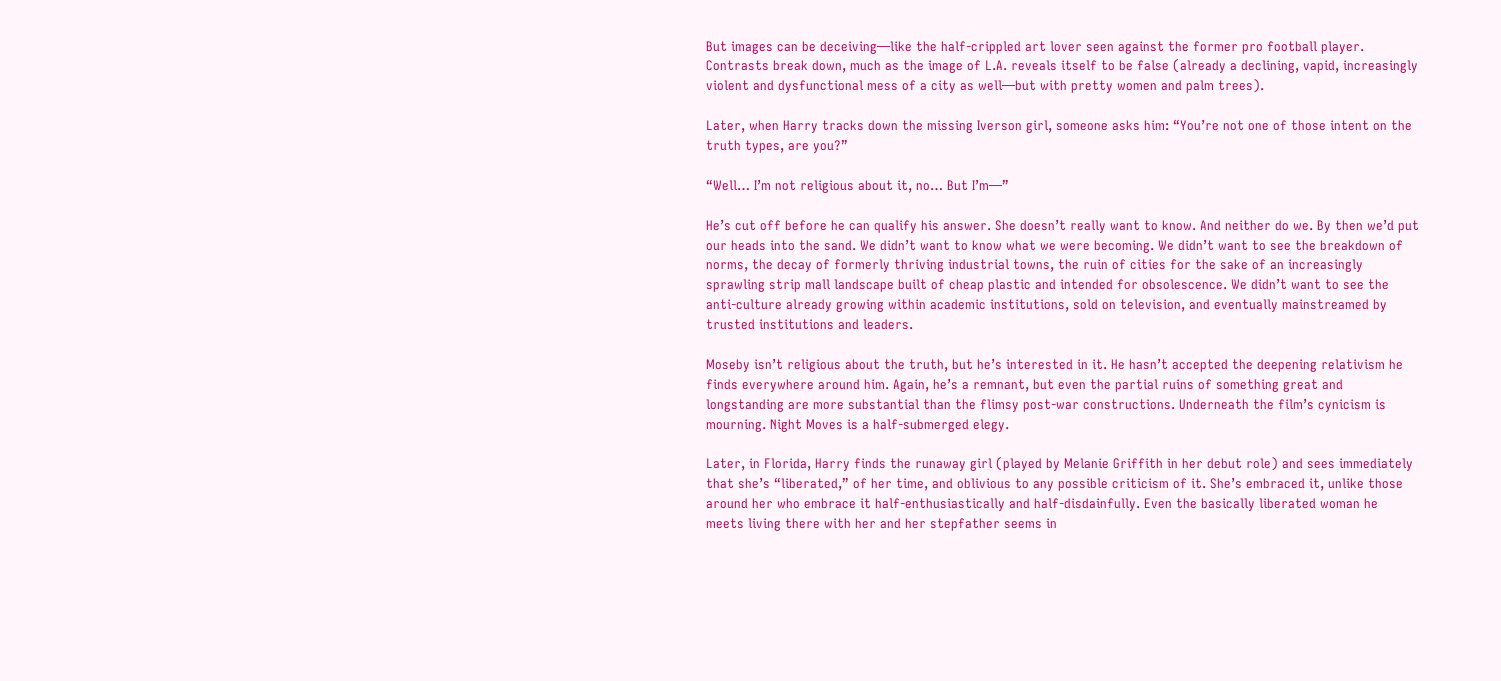But images can be deceiving—like the half-crippled art lover seen against the former pro football player. Contrasts break down, much as the image of L.A. reveals itself to be false (already a declining, vapid, increasingly violent and dysfunctional mess of a city as well—but with pretty women and palm trees).

Later, when Harry tracks down the missing Iverson girl, someone asks him: “You’re not one of those intent on the truth types, are you?”

“Well… I’m not religious about it, no… But I’m—”

He’s cut off before he can qualify his answer. She doesn’t really want to know. And neither do we. By then we’d put our heads into the sand. We didn’t want to know what we were becoming. We didn’t want to see the breakdown of norms, the decay of formerly thriving industrial towns, the ruin of cities for the sake of an increasingly sprawling strip mall landscape built of cheap plastic and intended for obsolescence. We didn’t want to see the anti-culture already growing within academic institutions, sold on television, and eventually mainstreamed by trusted institutions and leaders.

Moseby isn’t religious about the truth, but he’s interested in it. He hasn’t accepted the deepening relativism he finds everywhere around him. Again, he’s a remnant, but even the partial ruins of something great and longstanding are more substantial than the flimsy post-war constructions. Underneath the film’s cynicism is mourning. Night Moves is a half-submerged elegy.

Later, in Florida, Harry finds the runaway girl (played by Melanie Griffith in her debut role) and sees immediately that she’s “liberated,” of her time, and oblivious to any possible criticism of it. She’s embraced it, unlike those around her who embrace it half-enthusiastically and half-disdainfully. Even the basically liberated woman he meets living there with her and her stepfather seems in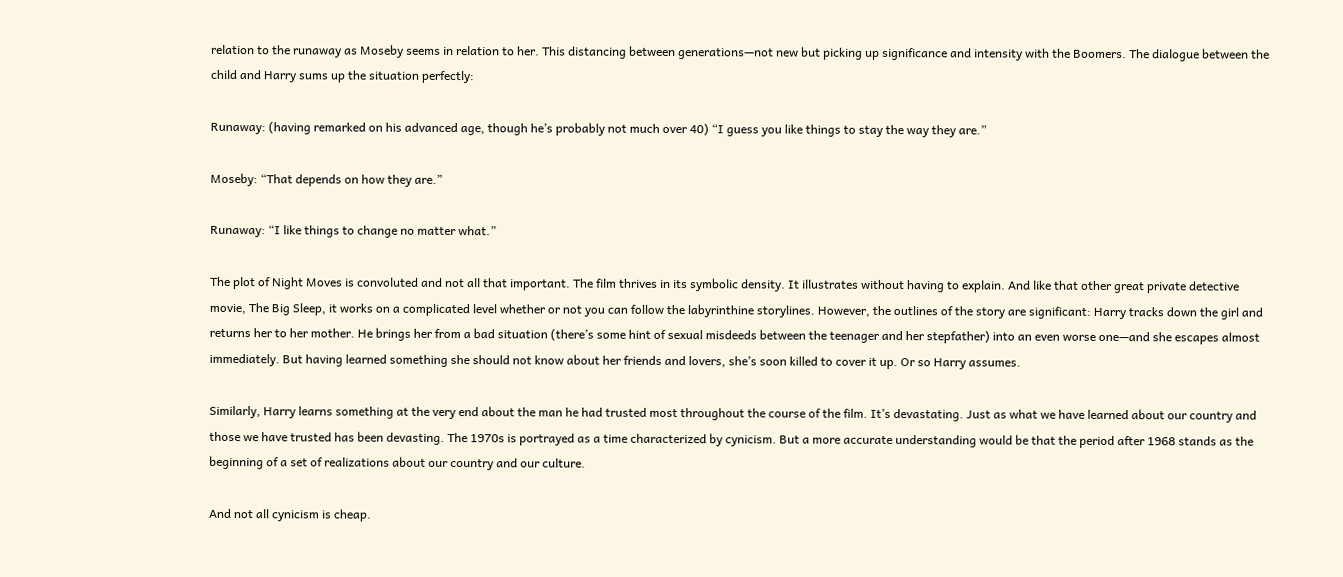relation to the runaway as Moseby seems in relation to her. This distancing between generations—not new but picking up significance and intensity with the Boomers. The dialogue between the child and Harry sums up the situation perfectly:

Runaway: (having remarked on his advanced age, though he’s probably not much over 40) “I guess you like things to stay the way they are.”

Moseby: “That depends on how they are.”

Runaway: “I like things to change no matter what.”

The plot of Night Moves is convoluted and not all that important. The film thrives in its symbolic density. It illustrates without having to explain. And like that other great private detective movie, The Big Sleep, it works on a complicated level whether or not you can follow the labyrinthine storylines. However, the outlines of the story are significant: Harry tracks down the girl and returns her to her mother. He brings her from a bad situation (there’s some hint of sexual misdeeds between the teenager and her stepfather) into an even worse one—and she escapes almost immediately. But having learned something she should not know about her friends and lovers, she’s soon killed to cover it up. Or so Harry assumes.

Similarly, Harry learns something at the very end about the man he had trusted most throughout the course of the film. It’s devastating. Just as what we have learned about our country and those we have trusted has been devasting. The 1970s is portrayed as a time characterized by cynicism. But a more accurate understanding would be that the period after 1968 stands as the beginning of a set of realizations about our country and our culture.

And not all cynicism is cheap.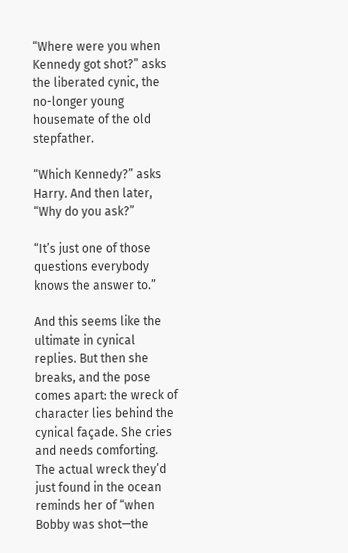“Where were you when Kennedy got shot?” asks the liberated cynic, the no-longer young housemate of the old stepfather.

“Which Kennedy?” asks Harry. And then later, “Why do you ask?”

“It’s just one of those questions everybody knows the answer to.”

And this seems like the ultimate in cynical replies. But then she breaks, and the pose comes apart: the wreck of character lies behind the cynical façade. She cries and needs comforting. The actual wreck they’d just found in the ocean reminds her of “when Bobby was shot—the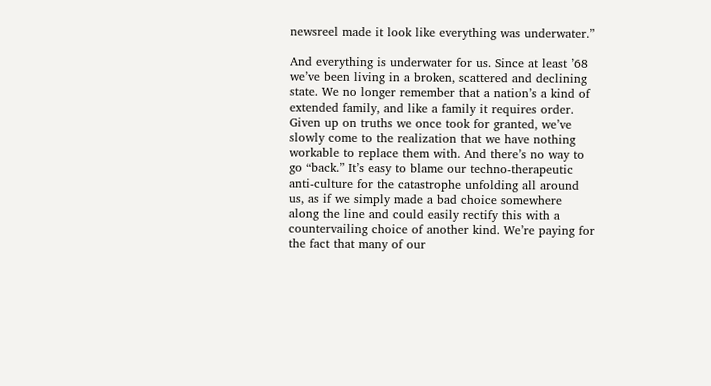newsreel made it look like everything was underwater.”

And everything is underwater for us. Since at least ’68 we’ve been living in a broken, scattered and declining state. We no longer remember that a nation’s a kind of extended family, and like a family it requires order. Given up on truths we once took for granted, we’ve slowly come to the realization that we have nothing workable to replace them with. And there’s no way to go “back.” It’s easy to blame our techno-therapeutic anti-culture for the catastrophe unfolding all around us, as if we simply made a bad choice somewhere along the line and could easily rectify this with a countervailing choice of another kind. We’re paying for the fact that many of our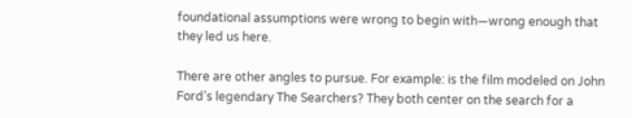foundational assumptions were wrong to begin with—wrong enough that they led us here.

There are other angles to pursue. For example: is the film modeled on John Ford’s legendary The Searchers? They both center on the search for a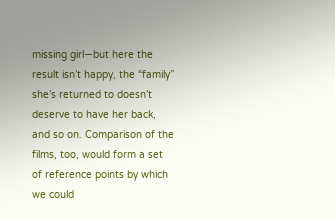missing girl—but here the result isn’t happy, the “family” she’s returned to doesn’t deserve to have her back, and so on. Comparison of the films, too, would form a set of reference points by which we could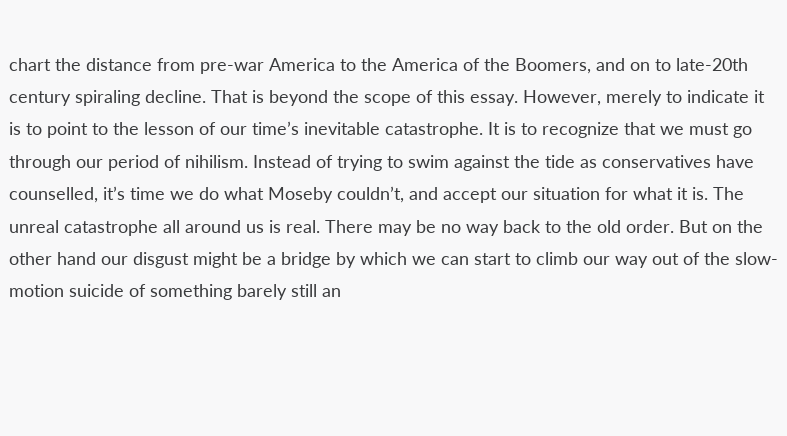chart the distance from pre-war America to the America of the Boomers, and on to late-20th century spiraling decline. That is beyond the scope of this essay. However, merely to indicate it is to point to the lesson of our time’s inevitable catastrophe. It is to recognize that we must go through our period of nihilism. Instead of trying to swim against the tide as conservatives have counselled, it’s time we do what Moseby couldn’t, and accept our situation for what it is. The unreal catastrophe all around us is real. There may be no way back to the old order. But on the other hand our disgust might be a bridge by which we can start to climb our way out of the slow-motion suicide of something barely still an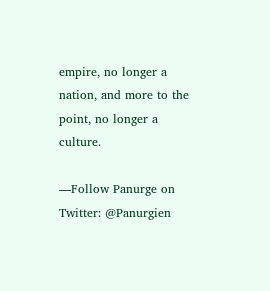empire, no longer a nation, and more to the point, no longer a culture.

—Follow Panurge on Twitter: @Panurgien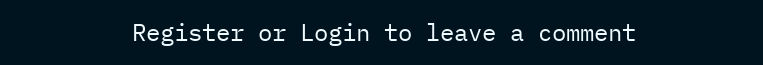Register or Login to leave a comment